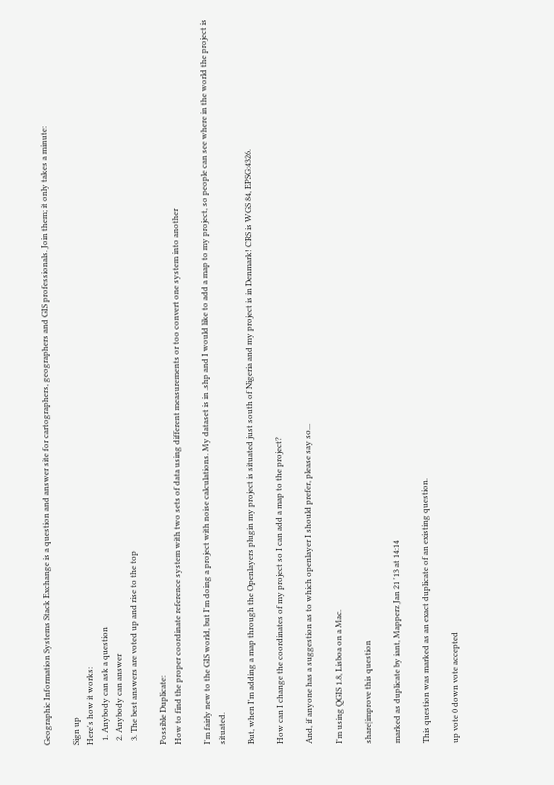Geographic Information Systems Stack Exchange is a question and answer site for cartographers, geographers and GIS professionals. Join them; it only takes a minute:

Sign up
Here's how it works:
  1. Anybody can ask a question
  2. Anybody can answer
  3. The best answers are voted up and rise to the top

Possible Duplicate:
How to find the proper coordinate reference system with two sets of data using different measurements or too convert one system into another

I'm fairly new to the GIS world, but I'm doing a project with noise calculations. My dataset is in .shp and I would like to add a map to my project, so people can see where in the world the project is situated.

But, when I'm adding a map through the Openlayers plugin my project is situated just south of Nigeria and my project is in Denmark! CRS is WGS 84, EPSG:4326.

How can I change the coordinates of my project so I can add a map to the project?

And, if anyone has a suggestion as to which openlayer I should prefer, please say so...

I'm using QGIS 1.8, Lisboa on a Mac.

share|improve this question

marked as duplicate by iant, Mapperz Jan 21 '13 at 14:14

This question was marked as an exact duplicate of an existing question.

up vote 0 down vote accepted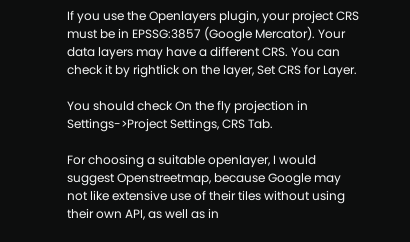If you use the Openlayers plugin, your project CRS must be in EPSSG:3857 (Google Mercator). Your data layers may have a different CRS. You can check it by rightlick on the layer, Set CRS for Layer.

You should check On the fly projection in Settings->Project Settings, CRS Tab.

For choosing a suitable openlayer, I would suggest Openstreetmap, because Google may not like extensive use of their tiles without using their own API, as well as in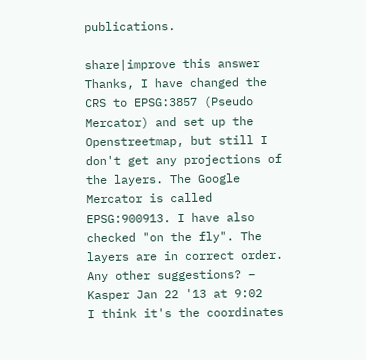publications.

share|improve this answer
Thanks, I have changed the CRS to EPSG:3857 (Pseudo Mercator) and set up the Openstreetmap, but still I don't get any projections of the layers. The Google Mercator is called EPSG:900913. I have also checked "on the fly". The layers are in correct order. Any other suggestions? – Kasper Jan 22 '13 at 9:02
I think it's the coordinates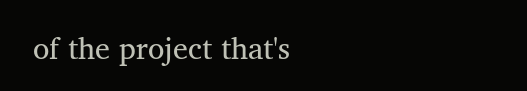of the project that's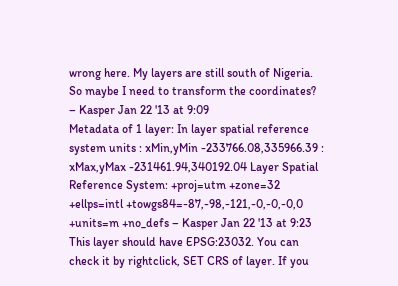wrong here. My layers are still south of Nigeria. So maybe I need to transform the coordinates? – Kasper Jan 22 '13 at 9:09
Metadata of 1 layer: In layer spatial reference system units : xMin,yMin -233766.08,335966.39 : xMax,yMax -231461.94,340192.04 Layer Spatial Reference System: +proj=utm +zone=32 +ellps=intl +towgs84=-87,-98,-121,-0,-0,-0,0 +units=m +no_defs – Kasper Jan 22 '13 at 9:23
This layer should have EPSG:23032. You can check it by rightclick, SET CRS of layer. If you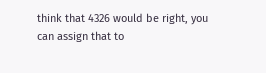think that 4326 would be right, you can assign that to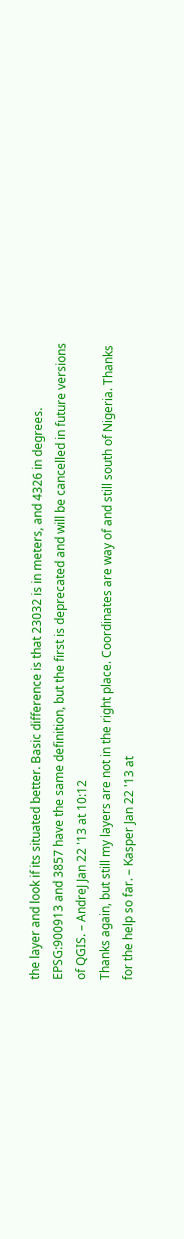the layer and look if its situated better. Basic difference is that 23032 is in meters, and 4326 in degrees. EPSG:900913 and 3857 have the same definition, but the first is deprecated and will be cancelled in future versions of QGIS. – AndreJ Jan 22 '13 at 10:12
Thanks again, but still my layers are not in the right place. Coordinates are way of and still south of Nigeria. Thanks for the help so far. – Kasper Jan 22 '13 at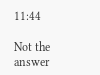11:44

Not the answer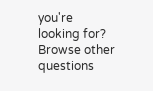you're looking for? Browse other questions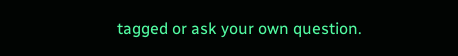tagged or ask your own question.